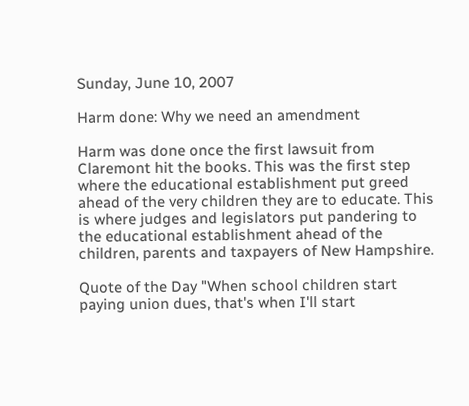Sunday, June 10, 2007

Harm done: Why we need an amendment

Harm was done once the first lawsuit from Claremont hit the books. This was the first step where the educational establishment put greed ahead of the very children they are to educate. This is where judges and legislators put pandering to the educational establishment ahead of the children, parents and taxpayers of New Hampshire.

Quote of the Day "When school children start paying union dues, that's when I'll start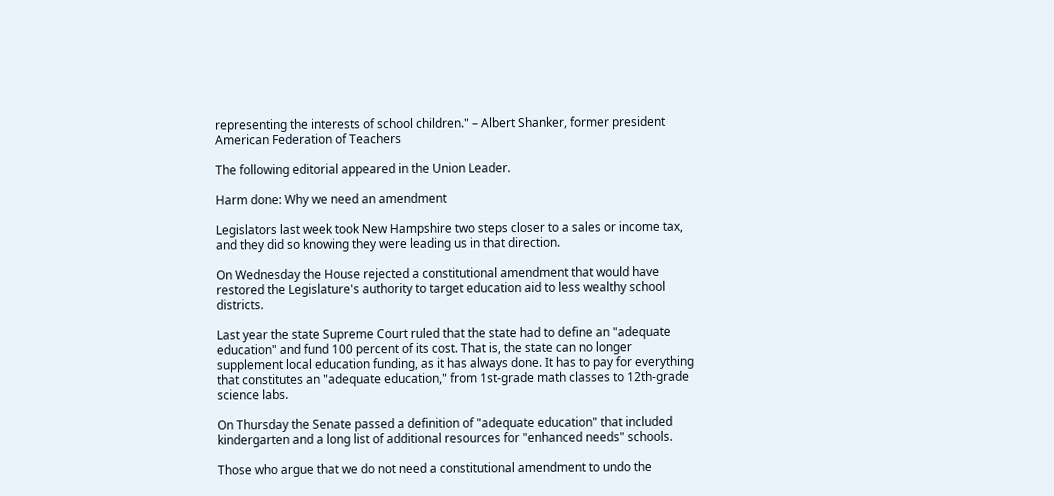representing the interests of school children." – Albert Shanker, former president American Federation of Teachers

The following editorial appeared in the Union Leader.

Harm done: Why we need an amendment

Legislators last week took New Hampshire two steps closer to a sales or income tax, and they did so knowing they were leading us in that direction.

On Wednesday the House rejected a constitutional amendment that would have restored the Legislature's authority to target education aid to less wealthy school districts.

Last year the state Supreme Court ruled that the state had to define an "adequate education" and fund 100 percent of its cost. That is, the state can no longer supplement local education funding, as it has always done. It has to pay for everything that constitutes an "adequate education," from 1st-grade math classes to 12th-grade science labs.

On Thursday the Senate passed a definition of "adequate education" that included kindergarten and a long list of additional resources for "enhanced needs" schools.

Those who argue that we do not need a constitutional amendment to undo the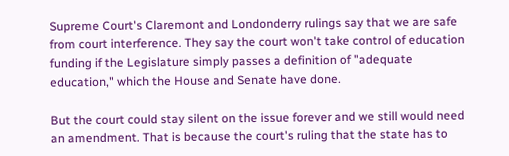Supreme Court's Claremont and Londonderry rulings say that we are safe from court interference. They say the court won't take control of education funding if the Legislature simply passes a definition of "adequate education," which the House and Senate have done.

But the court could stay silent on the issue forever and we still would need an amendment. That is because the court's ruling that the state has to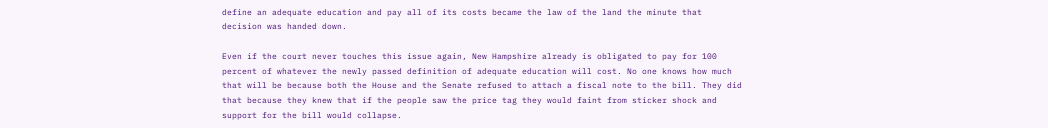define an adequate education and pay all of its costs became the law of the land the minute that decision was handed down.

Even if the court never touches this issue again, New Hampshire already is obligated to pay for 100 percent of whatever the newly passed definition of adequate education will cost. No one knows how much that will be because both the House and the Senate refused to attach a fiscal note to the bill. They did that because they knew that if the people saw the price tag they would faint from sticker shock and support for the bill would collapse.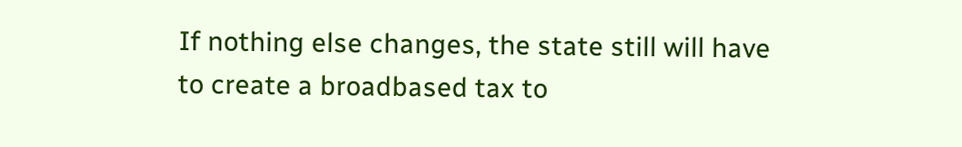If nothing else changes, the state still will have to create a broadbased tax to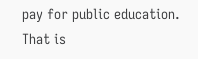pay for public education. That is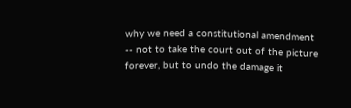why we need a constitutional amendment -- not to take the court out of the picture forever, but to undo the damage it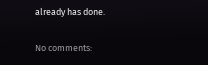already has done.

No comments: